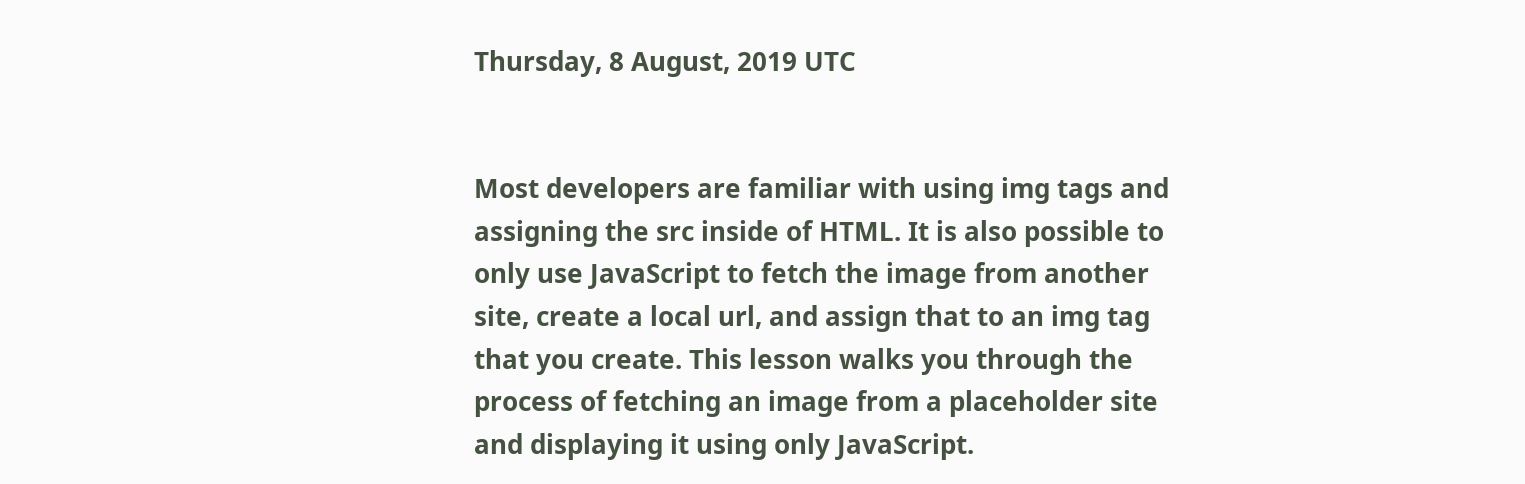Thursday, 8 August, 2019 UTC


Most developers are familiar with using img tags and assigning the src inside of HTML. It is also possible to only use JavaScript to fetch the image from another site, create a local url, and assign that to an img tag that you create. This lesson walks you through the process of fetching an image from a placeholder site and displaying it using only JavaScript.